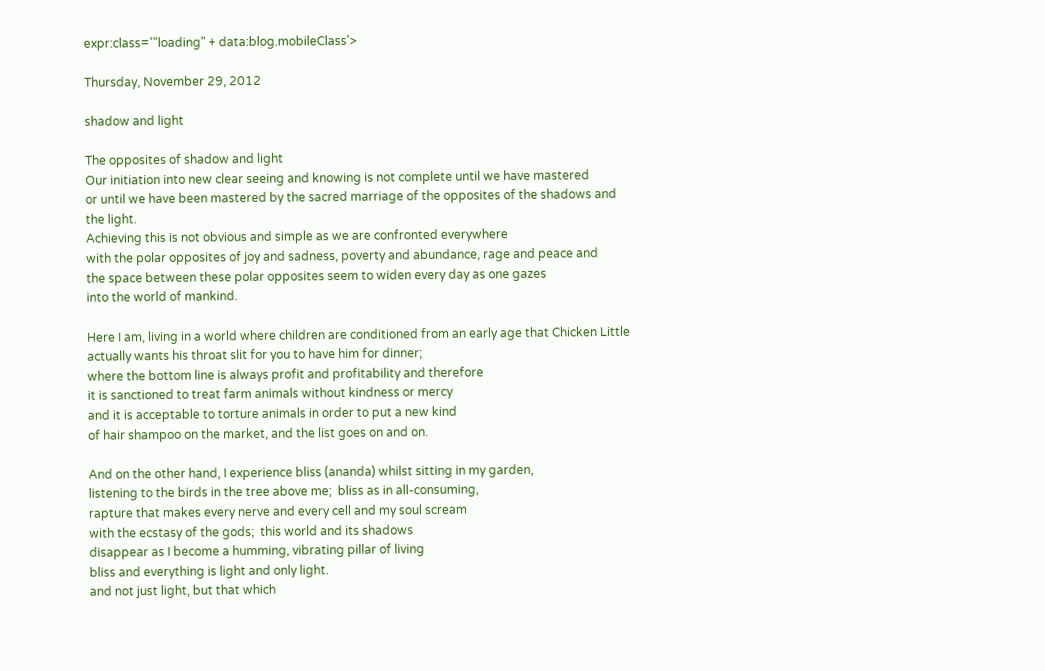expr:class='"loading" + data:blog.mobileClass'>

Thursday, November 29, 2012

shadow and light

The opposites of shadow and light
Our initiation into new clear seeing and knowing is not complete until we have mastered
or until we have been mastered by the sacred marriage of the opposites of the shadows and the light.
Achieving this is not obvious and simple as we are confronted everywhere
with the polar opposites of joy and sadness, poverty and abundance, rage and peace and
the space between these polar opposites seem to widen every day as one gazes
into the world of mankind.

Here I am, living in a world where children are conditioned from an early age that Chicken Little
actually wants his throat slit for you to have him for dinner;
where the bottom line is always profit and profitability and therefore
it is sanctioned to treat farm animals without kindness or mercy
and it is acceptable to torture animals in order to put a new kind
of hair shampoo on the market, and the list goes on and on.

And on the other hand, I experience bliss (ananda) whilst sitting in my garden,
listening to the birds in the tree above me;  bliss as in all-consuming,
rapture that makes every nerve and every cell and my soul scream
with the ecstasy of the gods;  this world and its shadows
disappear as I become a humming, vibrating pillar of living
bliss and everything is light and only light.
and not just light, but that which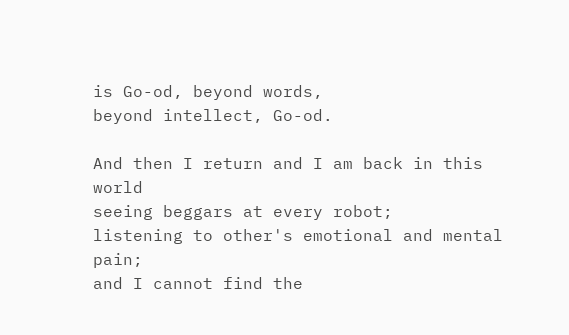is Go-od, beyond words,
beyond intellect, Go-od.

And then I return and I am back in this world
seeing beggars at every robot;
listening to other's emotional and mental pain;
and I cannot find the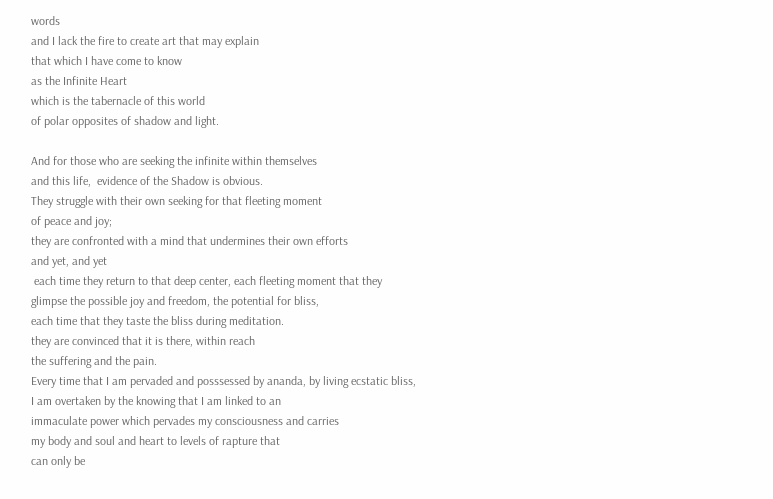words
and I lack the fire to create art that may explain
that which I have come to know
as the Infinite Heart
which is the tabernacle of this world
of polar opposites of shadow and light.

And for those who are seeking the infinite within themselves
and this life,  evidence of the Shadow is obvious.
They struggle with their own seeking for that fleeting moment
of peace and joy;
they are confronted with a mind that undermines their own efforts
and yet, and yet
 each time they return to that deep center, each fleeting moment that they
glimpse the possible joy and freedom, the potential for bliss,
each time that they taste the bliss during meditation.
they are convinced that it is there, within reach
the suffering and the pain.
Every time that I am pervaded and posssessed by ananda, by living ecstatic bliss,
I am overtaken by the knowing that I am linked to an
immaculate power which pervades my consciousness and carries
my body and soul and heart to levels of rapture that
can only be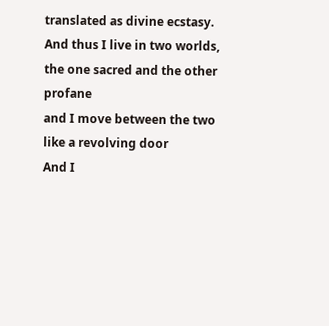translated as divine ecstasy.
And thus I live in two worlds,
the one sacred and the other profane
and I move between the two
like a revolving door
And I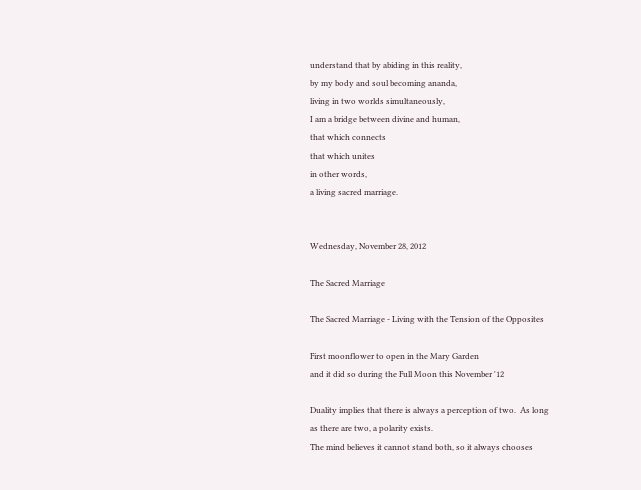understand that by abiding in this reality,
by my body and soul becoming ananda,
living in two worlds simultaneously,
I am a bridge between divine and human,
that which connects
that which unites
in other words,
a living sacred marriage.


Wednesday, November 28, 2012

The Sacred Marriage

The Sacred Marriage - Living with the Tension of the Opposites

First moonflower to open in the Mary Garden
and it did so during the Full Moon this November '12

Duality implies that there is always a perception of two.  As long
as there are two, a polarity exists.
The mind believes it cannot stand both, so it always chooses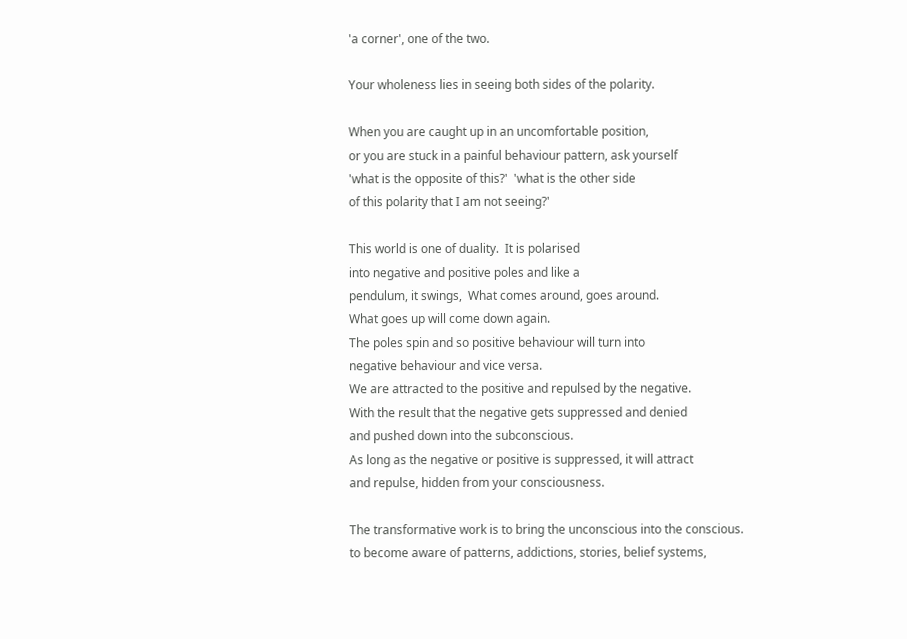'a corner', one of the two.

Your wholeness lies in seeing both sides of the polarity.

When you are caught up in an uncomfortable position,
or you are stuck in a painful behaviour pattern, ask yourself
'what is the opposite of this?'  'what is the other side
of this polarity that I am not seeing?'

This world is one of duality.  It is polarised
into negative and positive poles and like a
pendulum, it swings,  What comes around, goes around.
What goes up will come down again.
The poles spin and so positive behaviour will turn into
negative behaviour and vice versa.
We are attracted to the positive and repulsed by the negative.
With the result that the negative gets suppressed and denied
and pushed down into the subconscious.
As long as the negative or positive is suppressed, it will attract
and repulse, hidden from your consciousness.

The transformative work is to bring the unconscious into the conscious.
to become aware of patterns, addictions, stories, belief systems,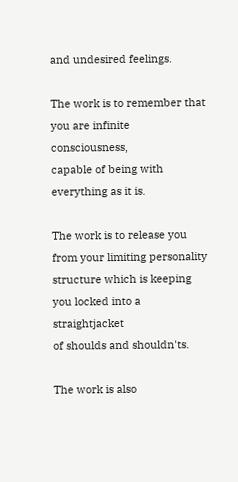and undesired feelings.

The work is to remember that you are infinite consciousness,
capable of being with everything as it is.

The work is to release you from your limiting personality
structure which is keeping you locked into a straightjacket
of shoulds and shouldn'ts.

The work is also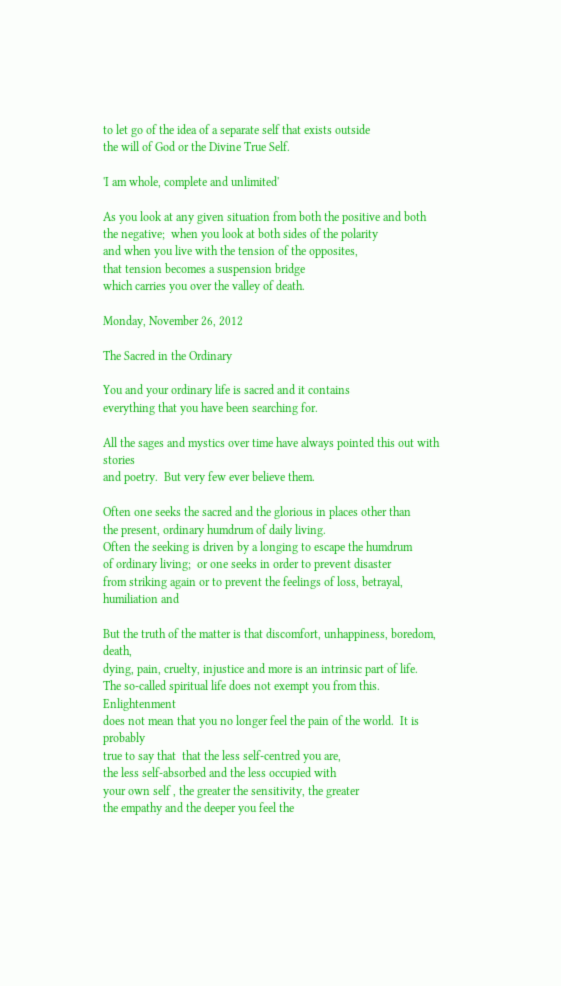to let go of the idea of a separate self that exists outside
the will of God or the Divine True Self.

'I am whole, complete and unlimited'

As you look at any given situation from both the positive and both
the negative;  when you look at both sides of the polarity
and when you live with the tension of the opposites,
that tension becomes a suspension bridge
which carries you over the valley of death.

Monday, November 26, 2012

The Sacred in the Ordinary

You and your ordinary life is sacred and it contains
everything that you have been searching for.

All the sages and mystics over time have always pointed this out with stories
and poetry.  But very few ever believe them.

Often one seeks the sacred and the glorious in places other than
the present, ordinary humdrum of daily living.
Often the seeking is driven by a longing to escape the humdrum
of ordinary living;  or one seeks in order to prevent disaster
from striking again or to prevent the feelings of loss, betrayal, humiliation and

But the truth of the matter is that discomfort, unhappiness, boredom, death,
dying, pain, cruelty, injustice and more is an intrinsic part of life.
The so-called spiritual life does not exempt you from this.  Enlightenment
does not mean that you no longer feel the pain of the world.  It is probably
true to say that  that the less self-centred you are,
the less self-absorbed and the less occupied with
your own self , the greater the sensitivity, the greater
the empathy and the deeper you feel the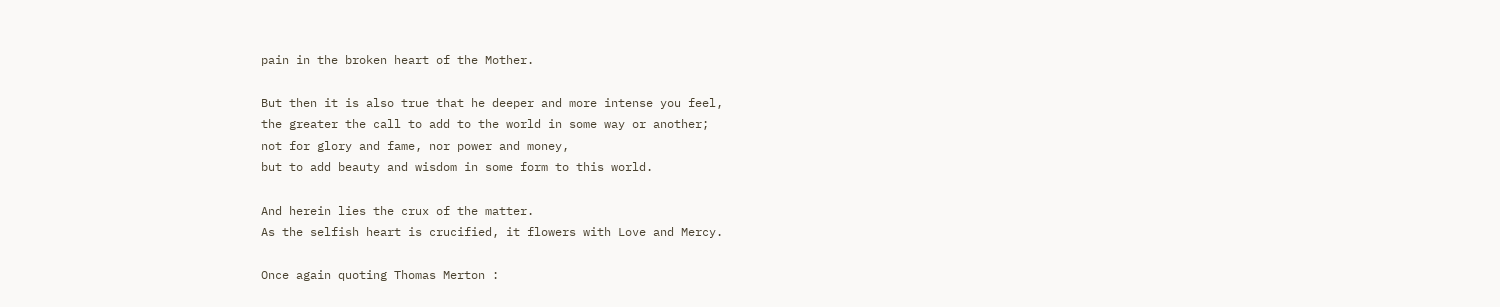pain in the broken heart of the Mother.

But then it is also true that he deeper and more intense you feel,
the greater the call to add to the world in some way or another;
not for glory and fame, nor power and money,
but to add beauty and wisdom in some form to this world.

And herein lies the crux of the matter.
As the selfish heart is crucified, it flowers with Love and Mercy.

Once again quoting Thomas Merton :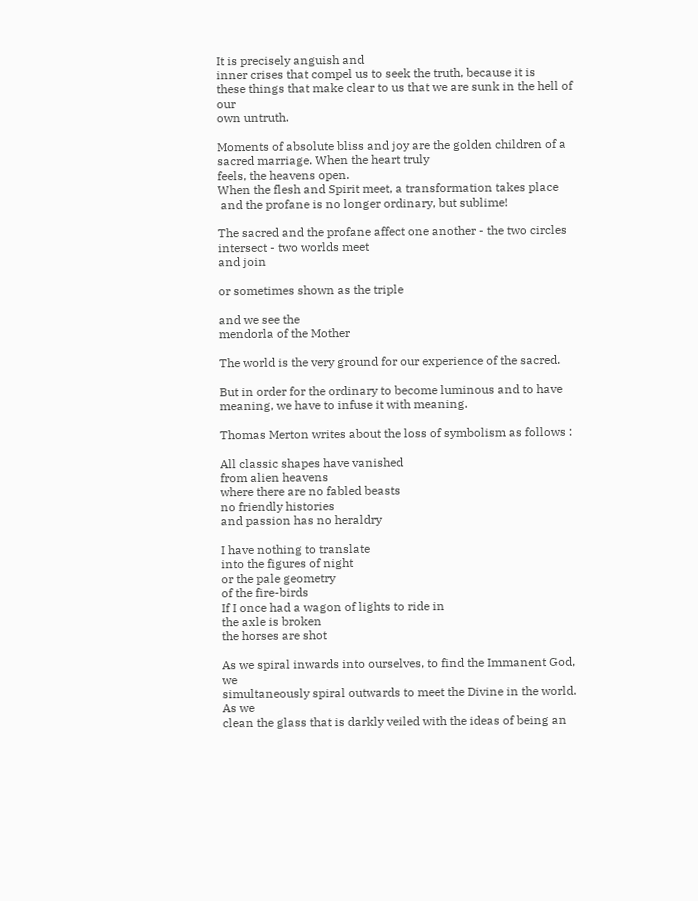It is precisely anguish and
inner crises that compel us to seek the truth, because it is
these things that make clear to us that we are sunk in the hell of our
own untruth.

Moments of absolute bliss and joy are the golden children of a sacred marriage. When the heart truly
feels, the heavens open.
When the flesh and Spirit meet, a transformation takes place
 and the profane is no longer ordinary, but sublime!

The sacred and the profane affect one another - the two circles intersect - two worlds meet
and join

or sometimes shown as the triple

and we see the
mendorla of the Mother

The world is the very ground for our experience of the sacred.

But in order for the ordinary to become luminous and to have
meaning, we have to infuse it with meaning.

Thomas Merton writes about the loss of symbolism as follows :

All classic shapes have vanished
from alien heavens
where there are no fabled beasts
no friendly histories
and passion has no heraldry

I have nothing to translate
into the figures of night
or the pale geometry
of the fire-birds
If I once had a wagon of lights to ride in
the axle is broken
the horses are shot

As we spiral inwards into ourselves, to find the Immanent God, we
simultaneously spiral outwards to meet the Divine in the world. As we
clean the glass that is darkly veiled with the ideas of being an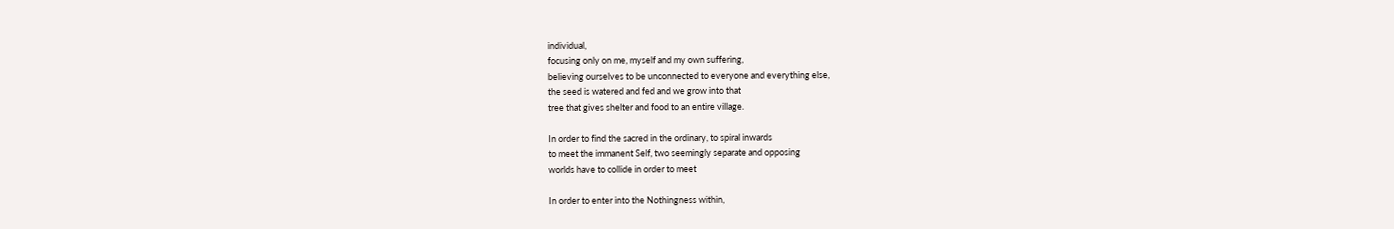individual,
focusing only on me, myself and my own suffering,
believing ourselves to be unconnected to everyone and everything else,
the seed is watered and fed and we grow into that
tree that gives shelter and food to an entire village.

In order to find the sacred in the ordinary, to spiral inwards
to meet the immanent Self, two seemingly separate and opposing
worlds have to collide in order to meet

In order to enter into the Nothingness within,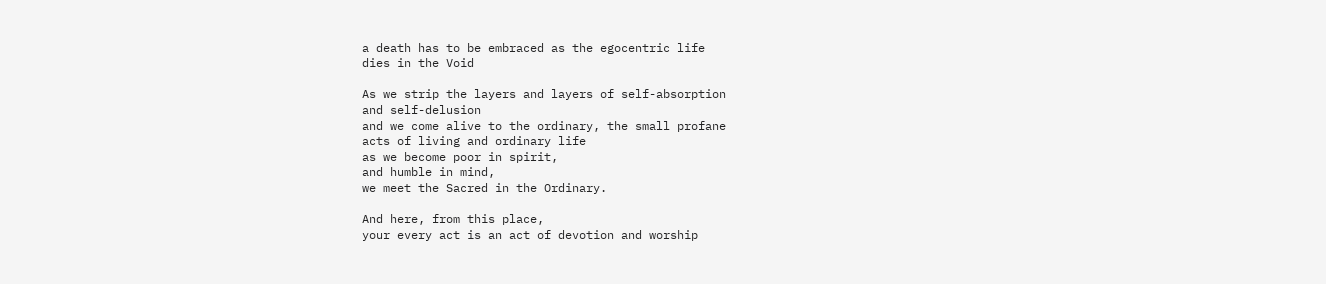a death has to be embraced as the egocentric life
dies in the Void

As we strip the layers and layers of self-absorption
and self-delusion
and we come alive to the ordinary, the small profane
acts of living and ordinary life
as we become poor in spirit,
and humble in mind,
we meet the Sacred in the Ordinary.

And here, from this place,
your every act is an act of devotion and worship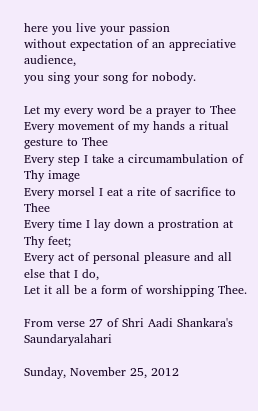here you live your passion
without expectation of an appreciative audience,
you sing your song for nobody.

Let my every word be a prayer to Thee
Every movement of my hands a ritual gesture to Thee
Every step I take a circumambulation of Thy image
Every morsel I eat a rite of sacrifice to Thee
Every time I lay down a prostration at Thy feet;
Every act of personal pleasure and all else that I do,
Let it all be a form of worshipping Thee.

From verse 27 of Shri Aadi Shankara's Saundaryalahari

Sunday, November 25, 2012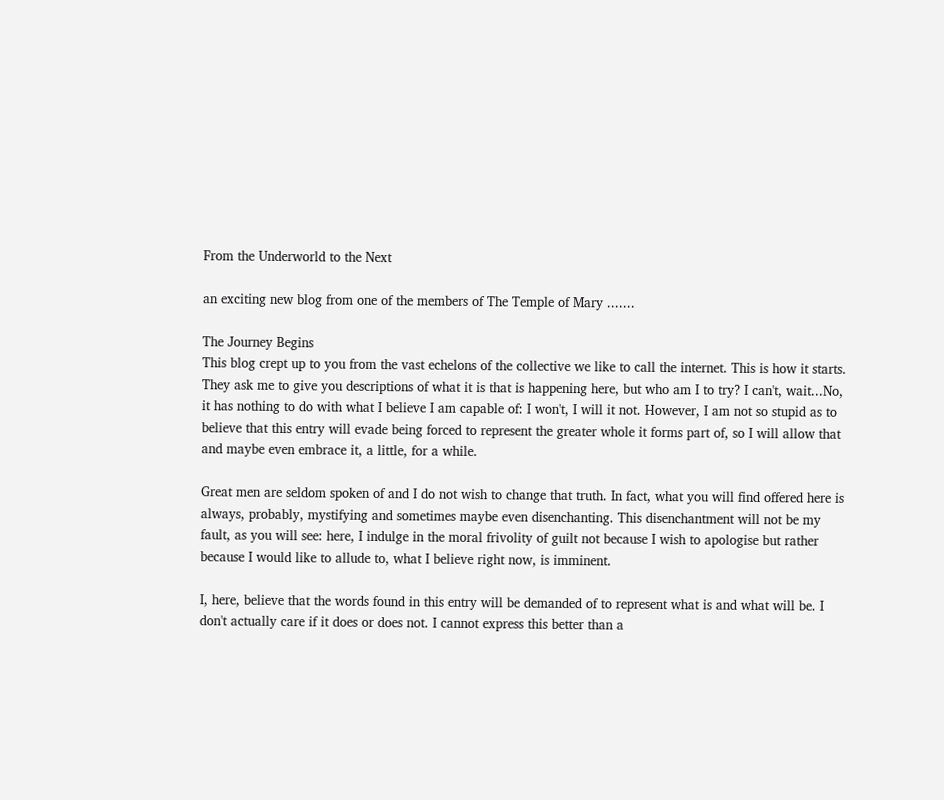From the Underworld to the Next

an exciting new blog from one of the members of The Temple of Mary .......

The Journey Begins
This blog crept up to you from the vast echelons of the collective we like to call the internet. This is how it starts. They ask me to give you descriptions of what it is that is happening here, but who am I to try? I can't, wait...No, it has nothing to do with what I believe I am capable of: I won't, I will it not. However, I am not so stupid as to believe that this entry will evade being forced to represent the greater whole it forms part of, so I will allow that and maybe even embrace it, a little, for a while.

Great men are seldom spoken of and I do not wish to change that truth. In fact, what you will find offered here is always, probably, mystifying and sometimes maybe even disenchanting. This disenchantment will not be my fault, as you will see: here, I indulge in the moral frivolity of guilt not because I wish to apologise but rather because I would like to allude to, what I believe right now, is imminent.

I, here, believe that the words found in this entry will be demanded of to represent what is and what will be. I don't actually care if it does or does not. I cannot express this better than a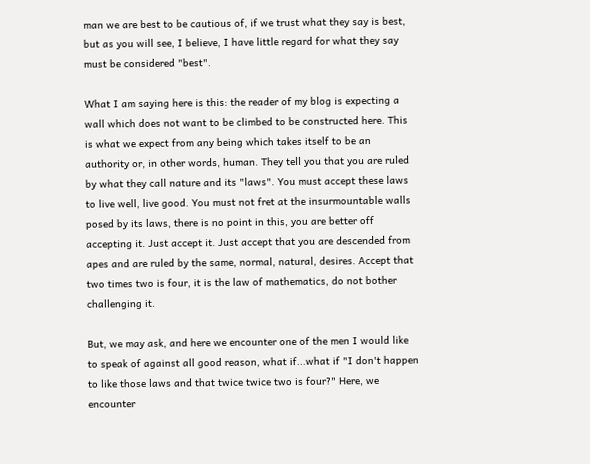man we are best to be cautious of, if we trust what they say is best, but as you will see, I believe, I have little regard for what they say must be considered "best".

What I am saying here is this: the reader of my blog is expecting a wall which does not want to be climbed to be constructed here. This is what we expect from any being which takes itself to be an authority or, in other words, human. They tell you that you are ruled by what they call nature and its "laws". You must accept these laws to live well, live good. You must not fret at the insurmountable walls posed by its laws, there is no point in this, you are better off accepting it. Just accept it. Just accept that you are descended from apes and are ruled by the same, normal, natural, desires. Accept that two times two is four, it is the law of mathematics, do not bother challenging it.

But, we may ask, and here we encounter one of the men I would like to speak of against all good reason, what if...what if "I don't happen to like those laws and that twice twice two is four?" Here, we encounter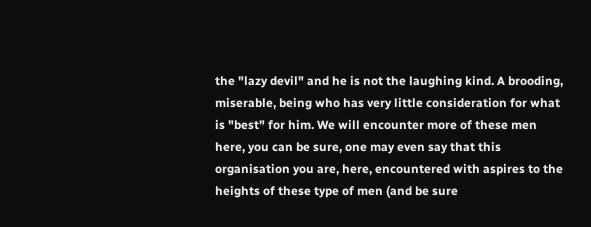the "lazy devil" and he is not the laughing kind. A brooding, miserable, being who has very little consideration for what is "best" for him. We will encounter more of these men here, you can be sure, one may even say that this organisation you are, here, encountered with aspires to the heights of these type of men (and be sure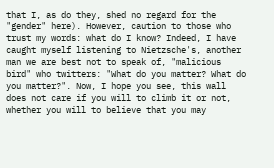that I, as do they, shed no regard for the "gender" here). However, caution to those who trust my words: what do I know? Indeed, I have caught myself listening to Nietzsche's, another man we are best not to speak of, "malicious bird" who twitters: "What do you matter? What do you matter?". Now, I hope you see, this wall does not care if you will to climb it or not, whether you will to believe that you may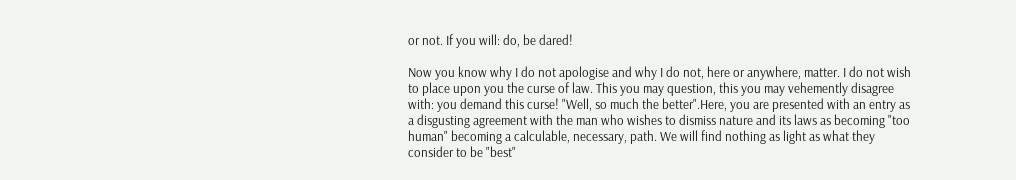or not. If you will: do, be dared!

Now you know why I do not apologise and why I do not, here or anywhere, matter. I do not wish to place upon you the curse of law. This you may question, this you may vehemently disagree with: you demand this curse! "Well, so much the better".Here, you are presented with an entry as a disgusting agreement with the man who wishes to dismiss nature and its laws as becoming "too human" becoming a calculable, necessary, path. We will find nothing as light as what they consider to be "best"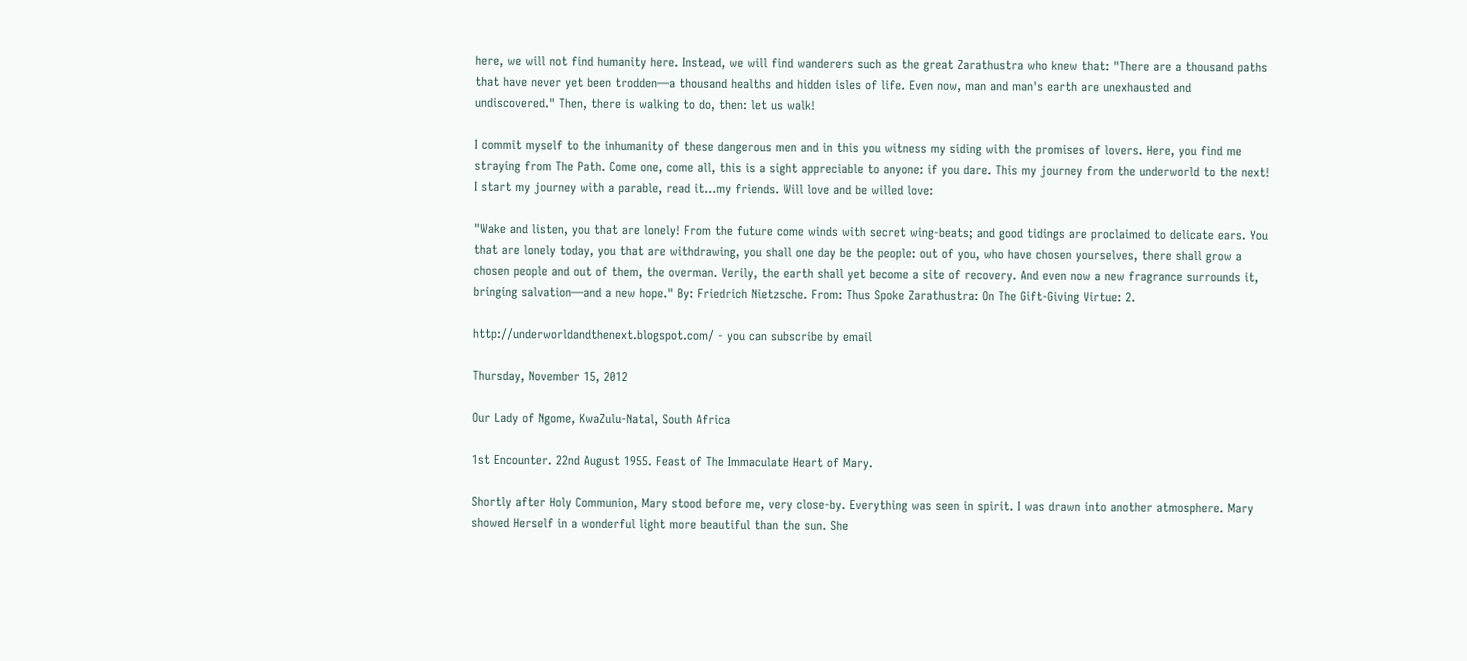here, we will not find humanity here. Instead, we will find wanderers such as the great Zarathustra who knew that: "There are a thousand paths that have never yet been trodden—a thousand healths and hidden isles of life. Even now, man and man's earth are unexhausted and undiscovered." Then, there is walking to do, then: let us walk!

I commit myself to the inhumanity of these dangerous men and in this you witness my siding with the promises of lovers. Here, you find me straying from The Path. Come one, come all, this is a sight appreciable to anyone: if you dare. This my journey from the underworld to the next! I start my journey with a parable, read it...my friends. Will love and be willed love:

"Wake and listen, you that are lonely! From the future come winds with secret wing-beats; and good tidings are proclaimed to delicate ears. You that are lonely today, you that are withdrawing, you shall one day be the people: out of you, who have chosen yourselves, there shall grow a chosen people and out of them, the overman. Verily, the earth shall yet become a site of recovery. And even now a new fragrance surrounds it, bringing salvation—and a new hope." By: Friedrich Nietzsche. From: Thus Spoke Zarathustra: On The Gift-Giving Virtue: 2.

http://underworldandthenext.blogspot.com/ - you can subscribe by email

Thursday, November 15, 2012

Our Lady of Ngome, KwaZulu-Natal, South Africa

1st Encounter. 22nd August 1955. Feast of The Immaculate Heart of Mary.

Shortly after Holy Communion, Mary stood before me, very close-by. Everything was seen in spirit. I was drawn into another atmosphere. Mary showed Herself in a wonderful light more beautiful than the sun. She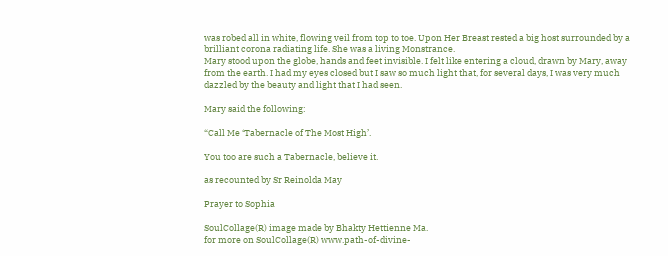was robed all in white, flowing veil from top to toe. Upon Her Breast rested a big host surrounded by a brilliant corona radiating life. She was a living Monstrance.
Mary stood upon the globe, hands and feet invisible. I felt like entering a cloud, drawn by Mary, away from the earth. I had my eyes closed but I saw so much light that, for several days, I was very much dazzled by the beauty and light that I had seen.

Mary said the following:

“Call Me ‘Tabernacle of The Most High’.

You too are such a Tabernacle, believe it.

as recounted by Sr Reinolda May

Prayer to Sophia

SoulCollage(R) image made by Bhakty Hettienne Ma.
for more on SoulCollage(R) www.path-of-divine-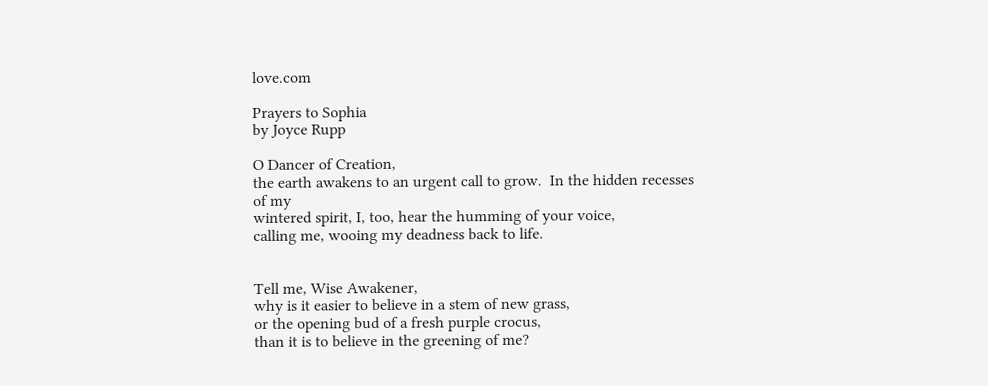love.com

Prayers to Sophia
by Joyce Rupp

O Dancer of Creation,
the earth awakens to an urgent call to grow.  In the hidden recesses of my
wintered spirit, I, too, hear the humming of your voice,
calling me, wooing my deadness back to life.


Tell me, Wise Awakener,
why is it easier to believe in a stem of new grass,
or the opening bud of a fresh purple crocus,
than it is to believe in the greening of me?